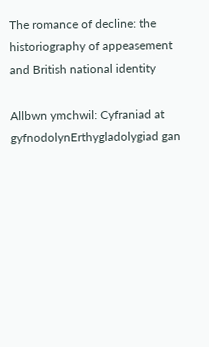The romance of decline: the historiography of appeasement and British national identity

Allbwn ymchwil: Cyfraniad at gyfnodolynErthygladolygiad gan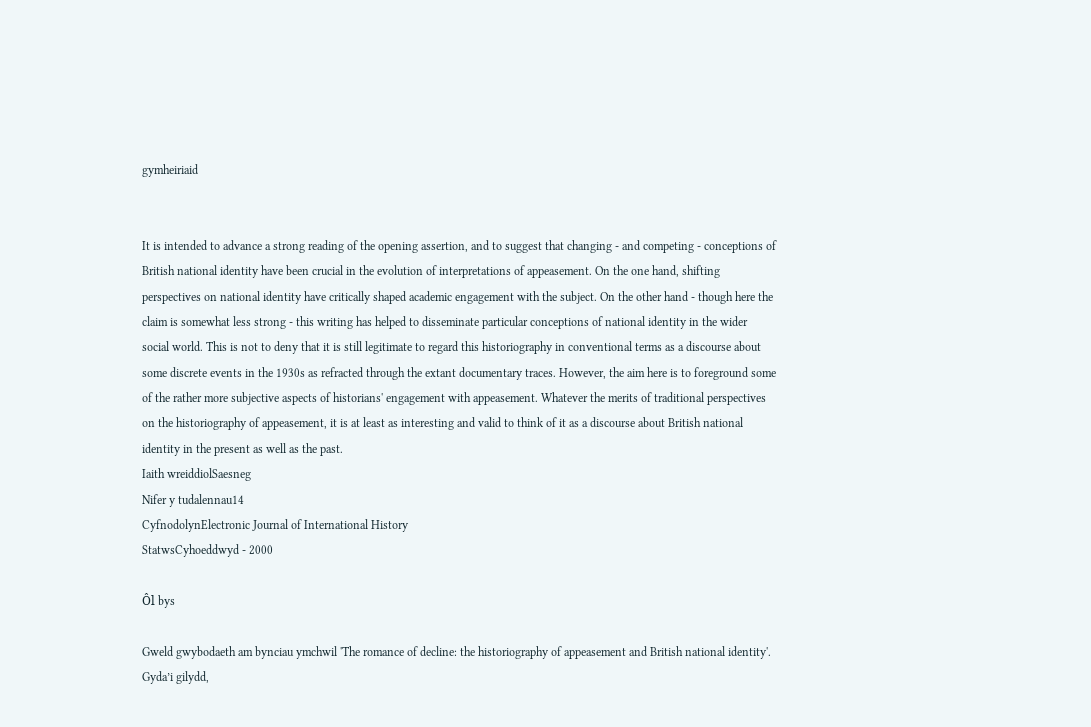gymheiriaid


It is intended to advance a strong reading of the opening assertion, and to suggest that changing - and competing - conceptions of British national identity have been crucial in the evolution of interpretations of appeasement. On the one hand, shifting perspectives on national identity have critically shaped academic engagement with the subject. On the other hand - though here the claim is somewhat less strong - this writing has helped to disseminate particular conceptions of national identity in the wider social world. This is not to deny that it is still legitimate to regard this historiography in conventional terms as a discourse about some discrete events in the 1930s as refracted through the extant documentary traces. However, the aim here is to foreground some of the rather more subjective aspects of historians' engagement with appeasement. Whatever the merits of traditional perspectives on the historiography of appeasement, it is at least as interesting and valid to think of it as a discourse about British national identity in the present as well as the past.
Iaith wreiddiolSaesneg
Nifer y tudalennau14
CyfnodolynElectronic Journal of International History
StatwsCyhoeddwyd - 2000

Ôl bys

Gweld gwybodaeth am bynciau ymchwil 'The romance of decline: the historiography of appeasement and British national identity'. Gyda’i gilydd,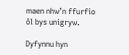maen nhw’n ffurfio ôl bys unigryw.

Dyfynnu hyn